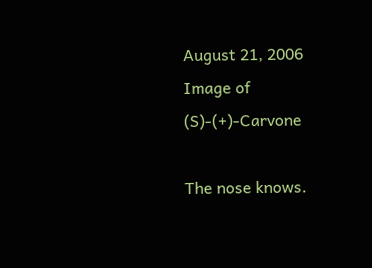August 21, 2006
Image of (S)-(+)-Carvone

The nose knows.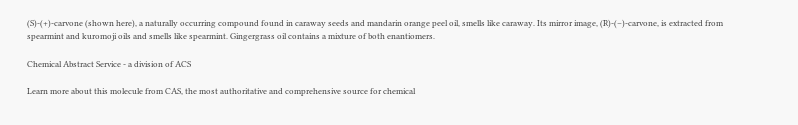(S)-(+)-carvone (shown here), a naturally occurring compound found in caraway seeds and mandarin orange peel oil, smells like caraway. Its mirror image, (R)-(–)-carvone, is extracted from spearmint and kuromoji oils and smells like spearmint. Gingergrass oil contains a mixture of both enantiomers.

Chemical Abstract Service - a division of ACS

Learn more about this molecule from CAS, the most authoritative and comprehensive source for chemical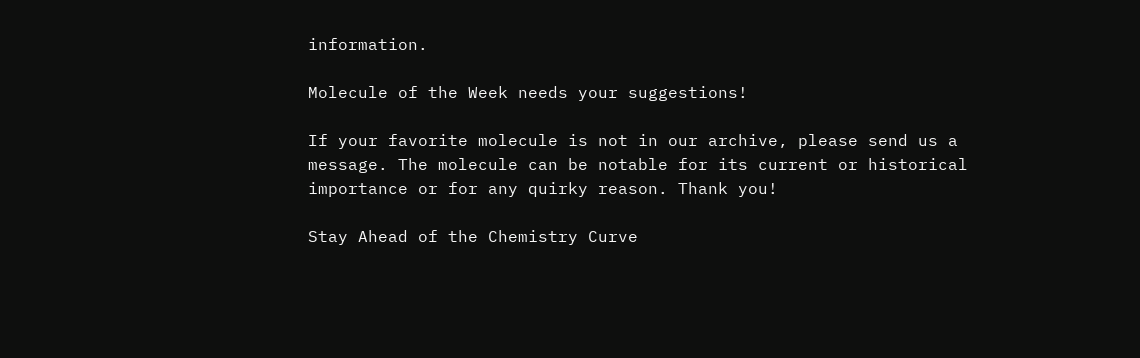information.

Molecule of the Week needs your suggestions!

If your favorite molecule is not in our archive, please send us a message. The molecule can be notable for its current or historical importance or for any quirky reason. Thank you!

Stay Ahead of the Chemistry Curve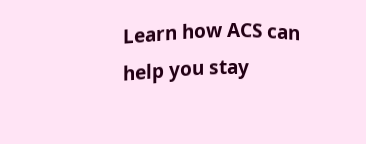Learn how ACS can help you stay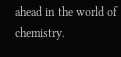ahead in the world of chemistry.